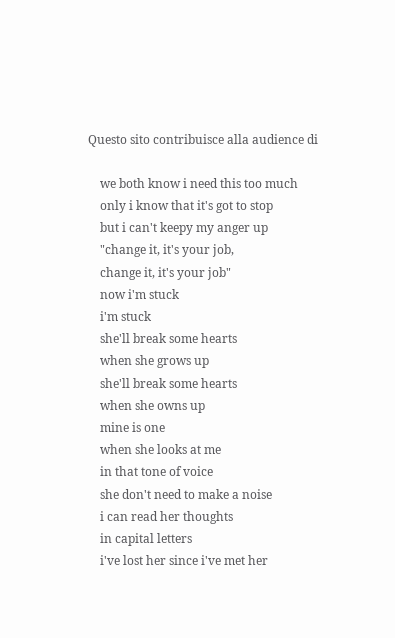Questo sito contribuisce alla audience di

    we both know i need this too much
    only i know that it's got to stop
    but i can't keepy my anger up
    "change it, it's your job,
    change it, it's your job"
    now i'm stuck
    i'm stuck
    she'll break some hearts
    when she grows up
    she'll break some hearts
    when she owns up
    mine is one
    when she looks at me
    in that tone of voice
    she don't need to make a noise
    i can read her thoughts
    in capital letters
    i've lost her since i've met her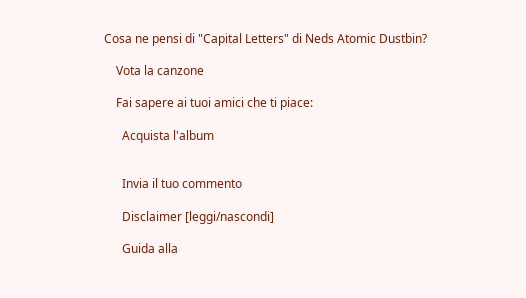Cosa ne pensi di "Capital Letters" di Neds Atomic Dustbin?

    Vota la canzone

    Fai sapere ai tuoi amici che ti piace:

      Acquista l'album


      Invia il tuo commento

      Disclaimer [leggi/nascondi]

      Guida alla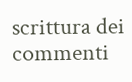scrittura dei commenti